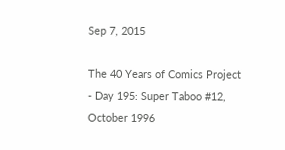Sep 7, 2015

The 40 Years of Comics Project - Day 195: Super Taboo #12, October 1996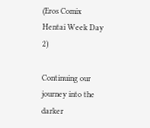(Eros Comix Hentai Week Day 2)

Continuing our journey into the darker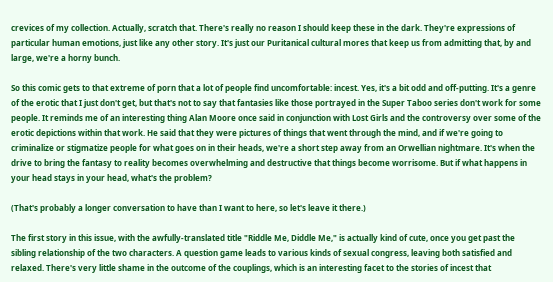crevices of my collection. Actually, scratch that. There's really no reason I should keep these in the dark. They're expressions of particular human emotions, just like any other story. It's just our Puritanical cultural mores that keep us from admitting that, by and large, we're a horny bunch.

So this comic gets to that extreme of porn that a lot of people find uncomfortable: incest. Yes, it's a bit odd and off-putting. It's a genre of the erotic that I just don't get, but that's not to say that fantasies like those portrayed in the Super Taboo series don't work for some people. It reminds me of an interesting thing Alan Moore once said in conjunction with Lost Girls and the controversy over some of the erotic depictions within that work. He said that they were pictures of things that went through the mind, and if we're going to criminalize or stigmatize people for what goes on in their heads, we're a short step away from an Orwellian nightmare. It's when the drive to bring the fantasy to reality becomes overwhelming and destructive that things become worrisome. But if what happens in your head stays in your head, what's the problem?

(That's probably a longer conversation to have than I want to here, so let's leave it there.)

The first story in this issue, with the awfully-translated title "Riddle Me, Diddle Me," is actually kind of cute, once you get past the sibling relationship of the two characters. A question game leads to various kinds of sexual congress, leaving both satisfied and relaxed. There's very little shame in the outcome of the couplings, which is an interesting facet to the stories of incest that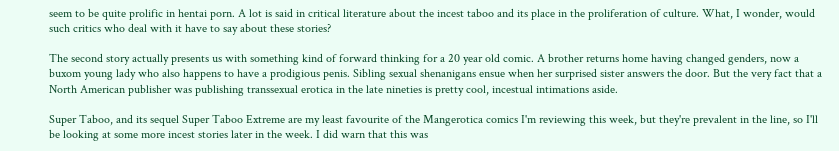seem to be quite prolific in hentai porn. A lot is said in critical literature about the incest taboo and its place in the proliferation of culture. What, I wonder, would such critics who deal with it have to say about these stories?

The second story actually presents us with something kind of forward thinking for a 20 year old comic. A brother returns home having changed genders, now a buxom young lady who also happens to have a prodigious penis. Sibling sexual shenanigans ensue when her surprised sister answers the door. But the very fact that a North American publisher was publishing transsexual erotica in the late nineties is pretty cool, incestual intimations aside.

Super Taboo, and its sequel Super Taboo Extreme are my least favourite of the Mangerotica comics I'm reviewing this week, but they're prevalent in the line, so I'll be looking at some more incest stories later in the week. I did warn that this was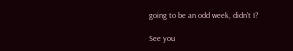going to be an odd week, didn't I?

See you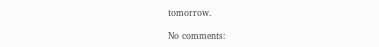tomorrow.

No comments: